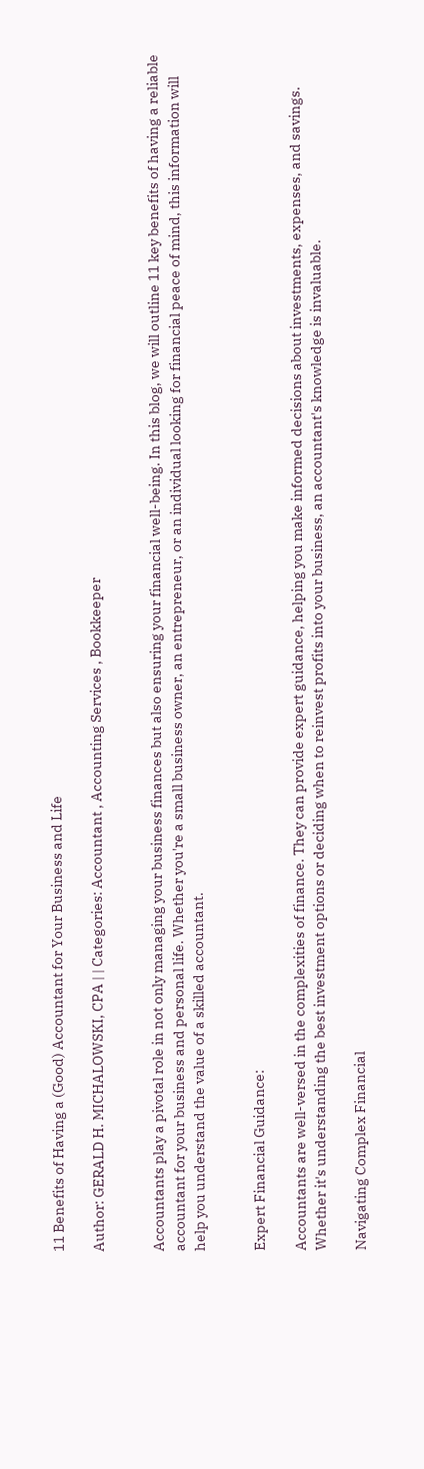11 Benefits of Having a (Good) Accountant for Your Business and Life

Author: GERALD H. MICHALOWSKI, CPA | | Categories: Accountant , Accounting Services , Bookkeeper


Accountants play a pivotal role in not only managing your business finances but also ensuring your financial well-being. In this blog, we will outline 11 key benefits of having a reliable accountant for your business and personal life. Whether you're a small business owner, an entrepreneur, or an individual looking for financial peace of mind, this information will help you understand the value of a skilled accountant.


Expert Financial Guidance:

Accountants are well-versed in the complexities of finance. They can provide expert guidance, helping you make informed decisions about investments, expenses, and savings. Whether it's understanding the best investment options or deciding when to reinvest profits into your business, an accountant's knowledge is invaluable.

Navigating Complex Financial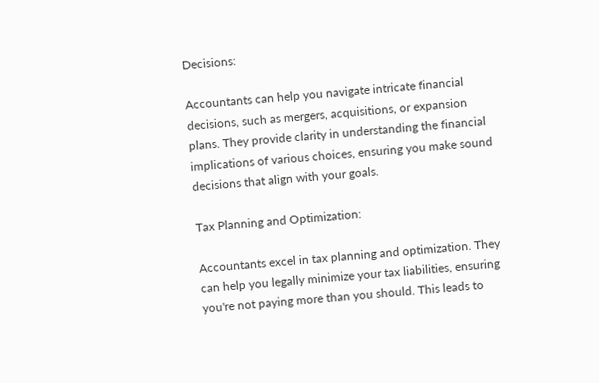Decisions:

Accountants can help you navigate intricate financial decisions, such as mergers, acquisitions, or expansion plans. They provide clarity in understanding the financial implications of various choices, ensuring you make sound decisions that align with your goals.

Tax Planning and Optimization:

Accountants excel in tax planning and optimization. They can help you legally minimize your tax liabilities, ensuring you're not paying more than you should. This leads to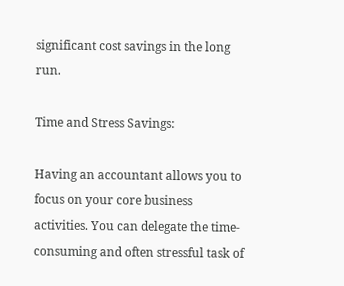significant cost savings in the long run.

Time and Stress Savings:

Having an accountant allows you to focus on your core business activities. You can delegate the time-consuming and often stressful task of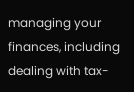managing your finances, including dealing with tax-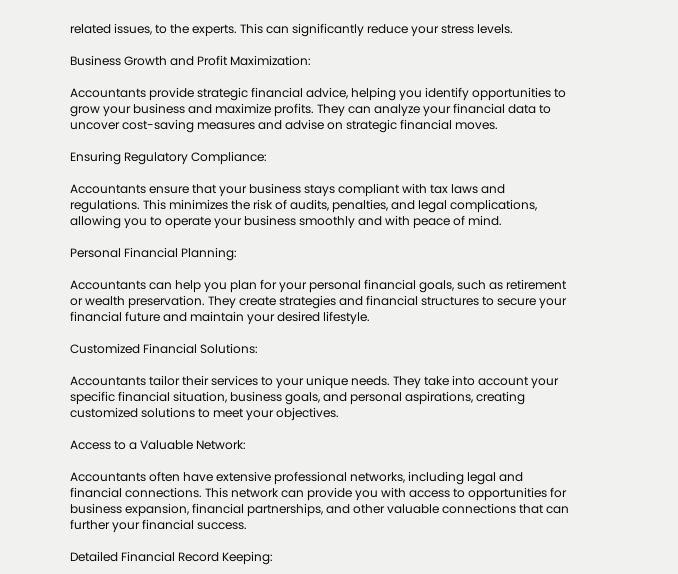related issues, to the experts. This can significantly reduce your stress levels.

Business Growth and Profit Maximization:

Accountants provide strategic financial advice, helping you identify opportunities to grow your business and maximize profits. They can analyze your financial data to uncover cost-saving measures and advise on strategic financial moves.

Ensuring Regulatory Compliance:

Accountants ensure that your business stays compliant with tax laws and regulations. This minimizes the risk of audits, penalties, and legal complications, allowing you to operate your business smoothly and with peace of mind.

Personal Financial Planning:

Accountants can help you plan for your personal financial goals, such as retirement or wealth preservation. They create strategies and financial structures to secure your financial future and maintain your desired lifestyle.

Customized Financial Solutions:

Accountants tailor their services to your unique needs. They take into account your specific financial situation, business goals, and personal aspirations, creating customized solutions to meet your objectives.

Access to a Valuable Network:

Accountants often have extensive professional networks, including legal and financial connections. This network can provide you with access to opportunities for business expansion, financial partnerships, and other valuable connections that can further your financial success.

Detailed Financial Record Keeping: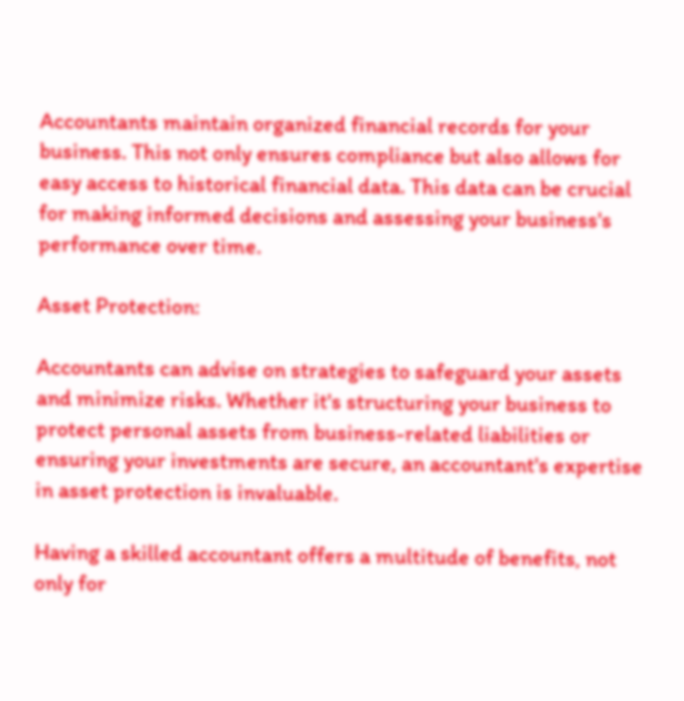Accountants maintain organized financial records for your business. This not only ensures compliance but also allows for easy access to historical financial data. This data can be crucial for making informed decisions and assessing your business's performance over time.

Asset Protection:

Accountants can advise on strategies to safeguard your assets and minimize risks. Whether it's structuring your business to protect personal assets from business-related liabilities or ensuring your investments are secure, an accountant's expertise in asset protection is invaluable.

Having a skilled accountant offers a multitude of benefits, not only for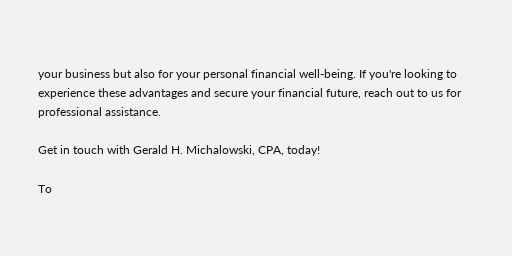your business but also for your personal financial well-being. If you're looking to experience these advantages and secure your financial future, reach out to us for professional assistance.

Get in touch with Gerald H. Michalowski, CPA, today!

To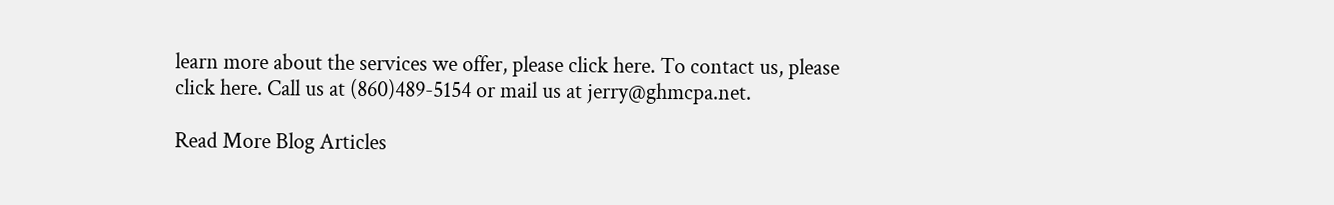learn more about the services we offer, please click here. To contact us, please click here. Call us at (860)489-5154 or mail us at jerry@ghmcpa.net.

Read More Blog Articles